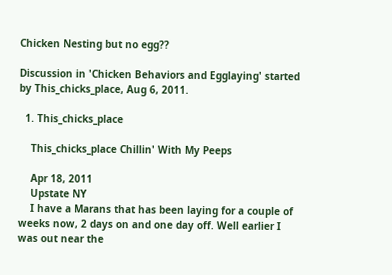Chicken Nesting but no egg??

Discussion in 'Chicken Behaviors and Egglaying' started by This_chicks_place, Aug 6, 2011.

  1. This_chicks_place

    This_chicks_place Chillin' With My Peeps

    Apr 18, 2011
    Upstate NY
    I have a Marans that has been laying for a couple of weeks now, 2 days on and one day off. Well earlier I was out near the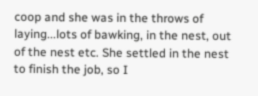coop and she was in the throws of laying...lots of bawking, in the nest, out of the nest etc. She settled in the nest to finish the job, so I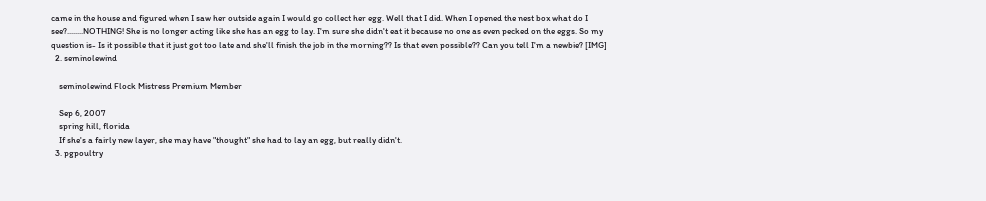came in the house and figured when I saw her outside again I would go collect her egg. Well that I did. When I opened the nest box what do I see?........NOTHING! She is no longer acting like she has an egg to lay. I'm sure she didn't eat it because no one as even pecked on the eggs. So my question is- Is it possible that it just got too late and she'll finish the job in the morning?? Is that even possible?? Can you tell I'm a newbie? [IMG]
  2. seminolewind

    seminolewind Flock Mistress Premium Member

    Sep 6, 2007
    spring hill, florida
    If she's a fairly new layer, she may have "thought" she had to lay an egg, but really didn't.
  3. pgpoultry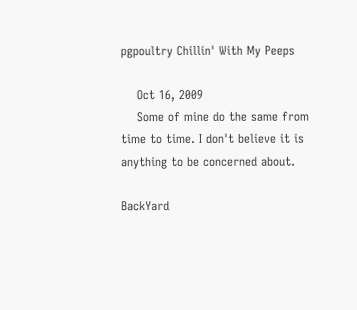pgpoultry Chillin' With My Peeps

    Oct 16, 2009
    Some of mine do the same from time to time. I don't believe it is anything to be concerned about.

BackYard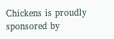Chickens is proudly sponsored by